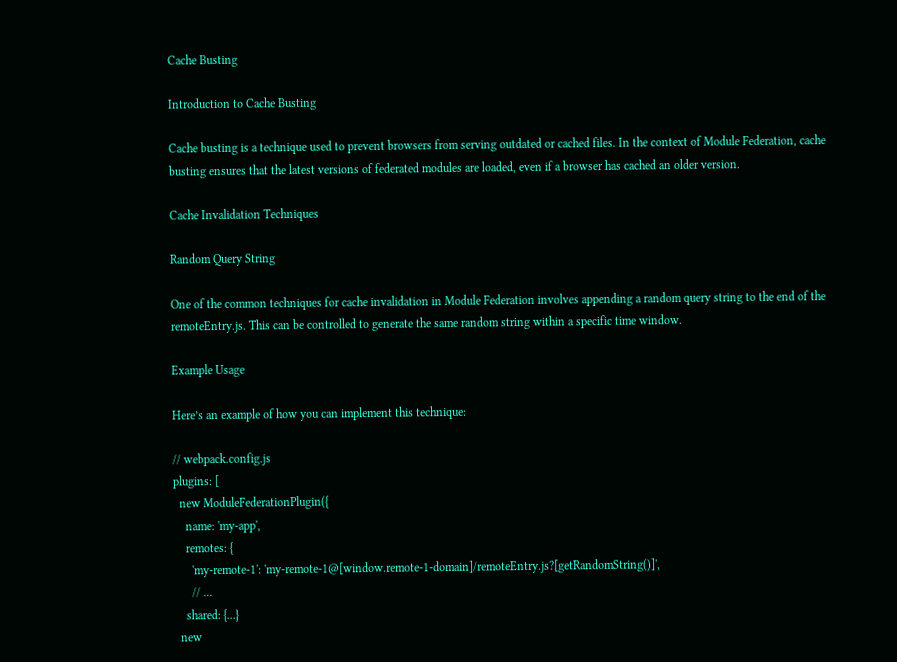Cache Busting

Introduction to Cache Busting

Cache busting is a technique used to prevent browsers from serving outdated or cached files. In the context of Module Federation, cache busting ensures that the latest versions of federated modules are loaded, even if a browser has cached an older version.

Cache Invalidation Techniques

Random Query String

One of the common techniques for cache invalidation in Module Federation involves appending a random query string to the end of the remoteEntry.js. This can be controlled to generate the same random string within a specific time window.

Example Usage

Here’s an example of how you can implement this technique:

// webpack.config.js
plugins: [
  new ModuleFederationPlugin({
    name: 'my-app',
    remotes: {
      'my-remote-1': 'my-remote-1@[window.remote-1-domain]/remoteEntry.js?[getRandomString()]',
      // ...
    shared: {...}
  new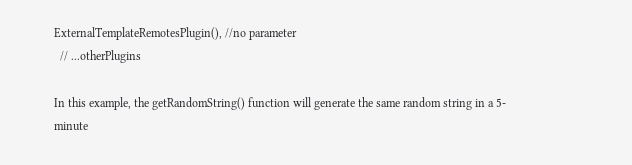ExternalTemplateRemotesPlugin(), //no parameter
  // ...otherPlugins

In this example, the getRandomString() function will generate the same random string in a 5-minute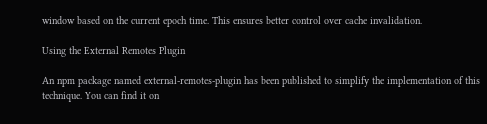window based on the current epoch time. This ensures better control over cache invalidation.

Using the External Remotes Plugin

An npm package named external-remotes-plugin has been published to simplify the implementation of this technique. You can find it on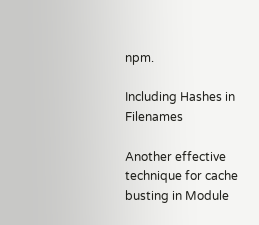npm.

Including Hashes in Filenames

Another effective technique for cache busting in Module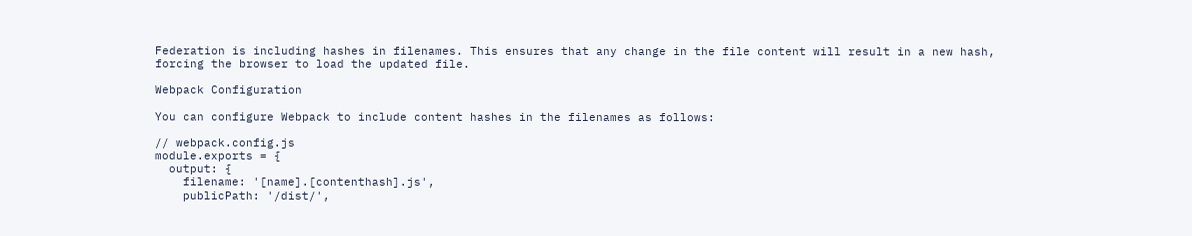Federation is including hashes in filenames. This ensures that any change in the file content will result in a new hash, forcing the browser to load the updated file.

Webpack Configuration

You can configure Webpack to include content hashes in the filenames as follows:

// webpack.config.js
module.exports = {
  output: {
    filename: '[name].[contenthash].js',
    publicPath: '/dist/',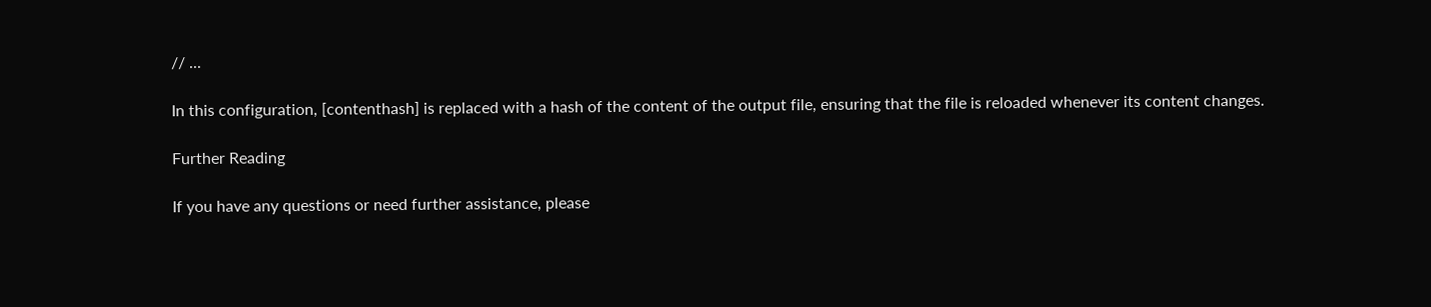// ...

In this configuration, [contenthash] is replaced with a hash of the content of the output file, ensuring that the file is reloaded whenever its content changes.

Further Reading

If you have any questions or need further assistance, please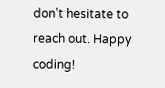don’t hesitate to reach out. Happy coding!